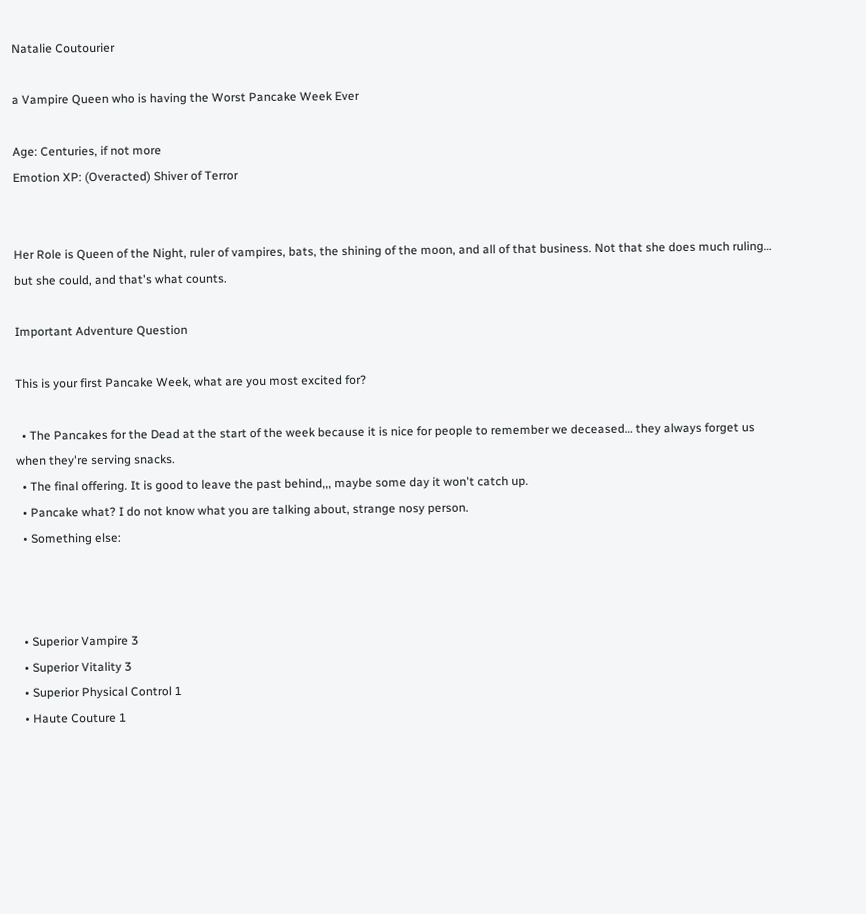Natalie Coutourier

a Vampire Queen who is having the Worst Pancake Week Ever

Age: Centuries, if not more
Emotion XP: (Overacted) Shiver of Terror


Her Role is Queen of the Night, ruler of vampires, bats, the shining of the moon, and all of that business. Not that she does much ruling… but she could, and that's what counts.

Important Adventure Question

This is your first Pancake Week, what are you most excited for?

  • The Pancakes for the Dead at the start of the week because it is nice for people to remember we deceased… they always forget us when they're serving snacks.
  • The final offering. It is good to leave the past behind,,, maybe some day it won't catch up.
  • Pancake what? I do not know what you are talking about, strange nosy person.
  • Something else:



  • Superior Vampire 3
  • Superior Vitality 3
  • Superior Physical Control 1
  • Haute Couture 1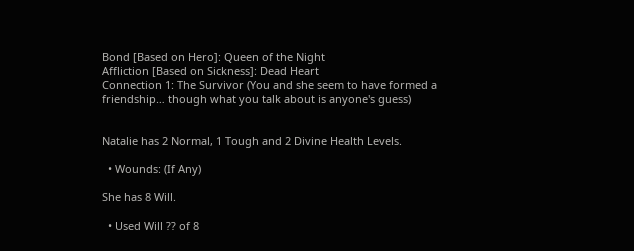Bond [Based on Hero]: Queen of the Night
Affliction [Based on Sickness]: Dead Heart
Connection 1: The Survivor (You and she seem to have formed a friendship… though what you talk about is anyone's guess)


Natalie has 2 Normal, 1 Tough and 2 Divine Health Levels.

  • Wounds: (If Any)

She has 8 Will.

  • Used Will ?? of 8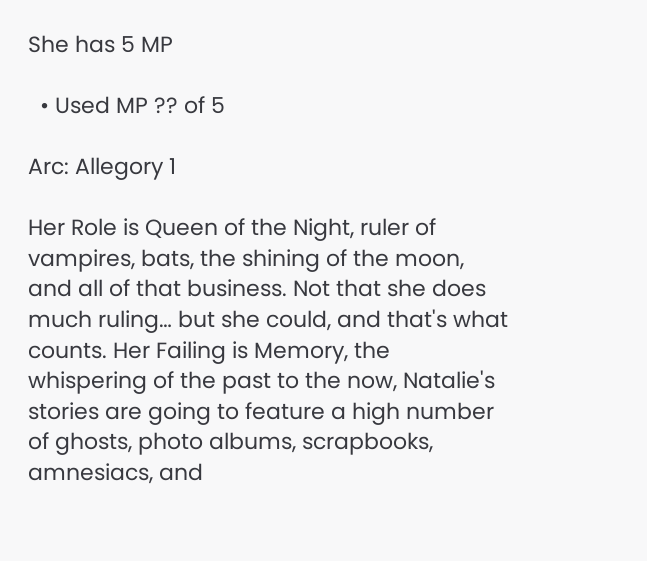She has 5 MP

  • Used MP ?? of 5

Arc: Allegory 1

Her Role is Queen of the Night, ruler of vampires, bats, the shining of the moon, and all of that business. Not that she does much ruling… but she could, and that's what counts. Her Failing is Memory, the whispering of the past to the now, Natalie's stories are going to feature a high number of ghosts, photo albums, scrapbooks, amnesiacs, and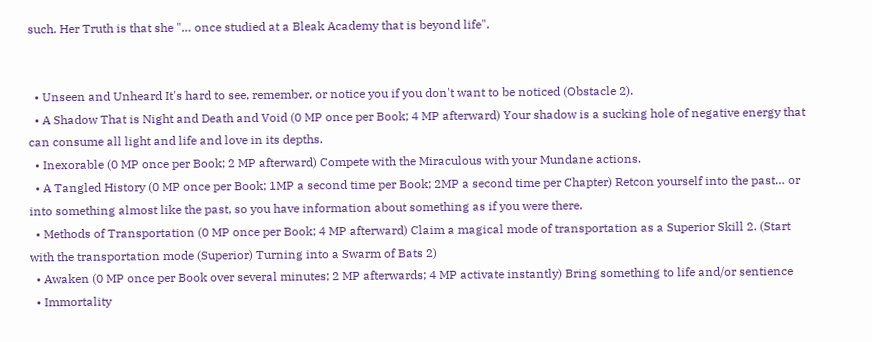such. Her Truth is that she "… once studied at a Bleak Academy that is beyond life".


  • Unseen and Unheard It's hard to see, remember, or notice you if you don't want to be noticed (Obstacle 2).
  • A Shadow That is Night and Death and Void (0 MP once per Book; 4 MP afterward) Your shadow is a sucking hole of negative energy that can consume all light and life and love in its depths.
  • Inexorable (0 MP once per Book; 2 MP afterward) Compete with the Miraculous with your Mundane actions.
  • A Tangled History (0 MP once per Book; 1MP a second time per Book; 2MP a second time per Chapter) Retcon yourself into the past… or into something almost like the past, so you have information about something as if you were there.
  • Methods of Transportation (0 MP once per Book; 4 MP afterward) Claim a magical mode of transportation as a Superior Skill 2. (Start with the transportation mode (Superior) Turning into a Swarm of Bats 2)
  • Awaken (0 MP once per Book over several minutes; 2 MP afterwards; 4 MP activate instantly) Bring something to life and/or sentience
  • Immortality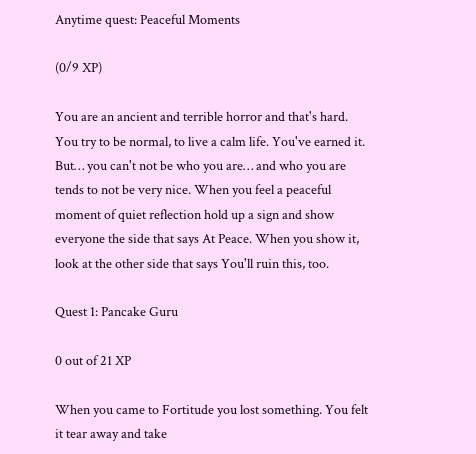Anytime quest: Peaceful Moments

(0/9 XP)

You are an ancient and terrible horror and that's hard. You try to be normal, to live a calm life. You've earned it. But… you can't not be who you are… and who you are tends to not be very nice. When you feel a peaceful moment of quiet reflection hold up a sign and show everyone the side that says At Peace. When you show it, look at the other side that says You'll ruin this, too.

Quest 1: Pancake Guru

0 out of 21 XP

When you came to Fortitude you lost something. You felt it tear away and take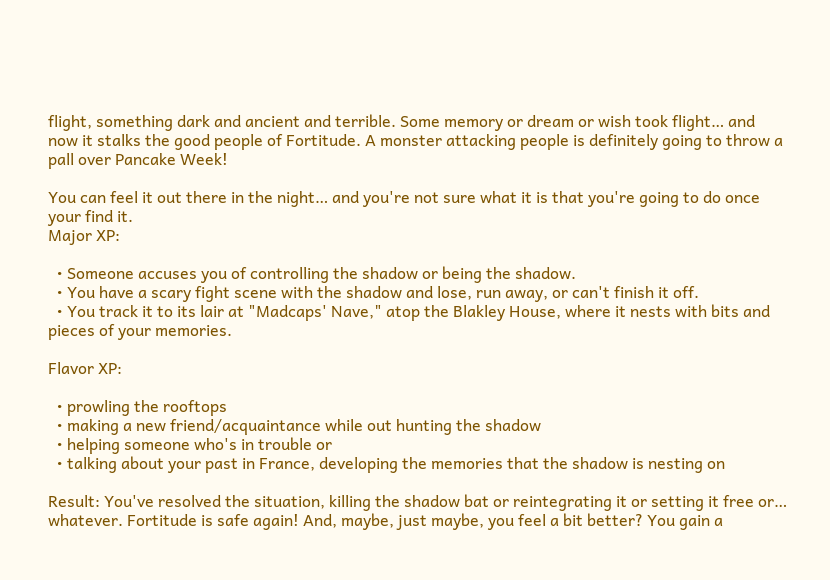flight, something dark and ancient and terrible. Some memory or dream or wish took flight… and now it stalks the good people of Fortitude. A monster attacking people is definitely going to throw a pall over Pancake Week!

You can feel it out there in the night… and you're not sure what it is that you're going to do once your find it.
Major XP:

  • Someone accuses you of controlling the shadow or being the shadow.
  • You have a scary fight scene with the shadow and lose, run away, or can't finish it off.
  • You track it to its lair at "Madcaps' Nave," atop the Blakley House, where it nests with bits and pieces of your memories.

Flavor XP:

  • prowling the rooftops
  • making a new friend/acquaintance while out hunting the shadow
  • helping someone who's in trouble or
  • talking about your past in France, developing the memories that the shadow is nesting on

Result: You've resolved the situation, killing the shadow bat or reintegrating it or setting it free or… whatever. Fortitude is safe again! And, maybe, just maybe, you feel a bit better? You gain a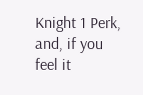Knight 1 Perk, and, if you feel it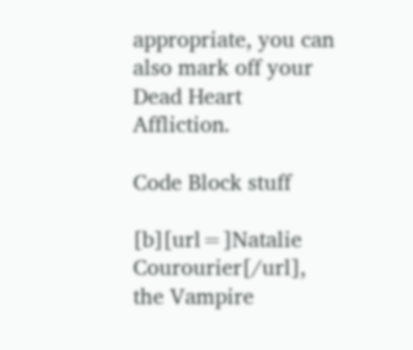appropriate, you can also mark off your Dead Heart Affliction.

Code Block stuff

[b][url=]Natalie Courourier[/url], the Vampire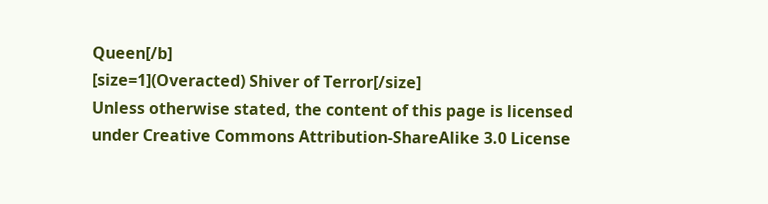Queen[/b]
[size=1](Overacted) Shiver of Terror[/size]
Unless otherwise stated, the content of this page is licensed under Creative Commons Attribution-ShareAlike 3.0 License